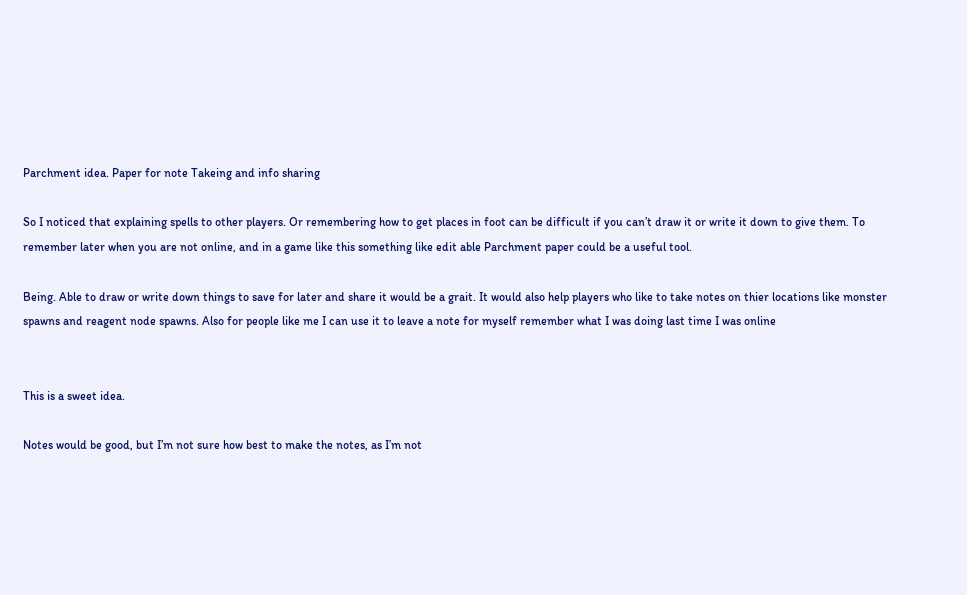Parchment idea. Paper for note Takeing and info sharing

So I noticed that explaining spells to other players. Or remembering how to get places in foot can be difficult if you can’t draw it or write it down to give them. To remember later when you are not online, and in a game like this something like edit able Parchment paper could be a useful tool.

Being. Able to draw or write down things to save for later and share it would be a grait. It would also help players who like to take notes on thier locations like monster spawns and reagent node spawns. Also for people like me I can use it to leave a note for myself remember what I was doing last time I was online


This is a sweet idea.

Notes would be good, but I’m not sure how best to make the notes, as I’m not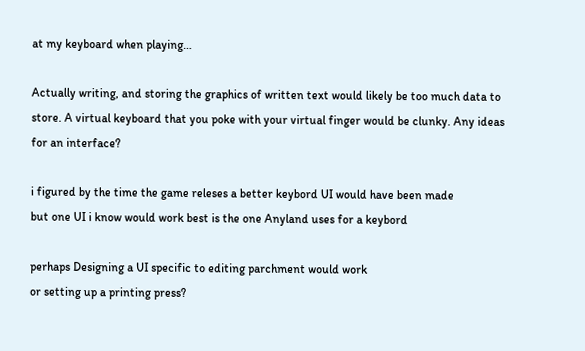at my keyboard when playing…

Actually writing, and storing the graphics of written text would likely be too much data to store. A virtual keyboard that you poke with your virtual finger would be clunky. Any ideas for an interface?

i figured by the time the game releses a better keybord UI would have been made
but one UI i know would work best is the one Anyland uses for a keybord

perhaps Designing a UI specific to editing parchment would work
or setting up a printing press?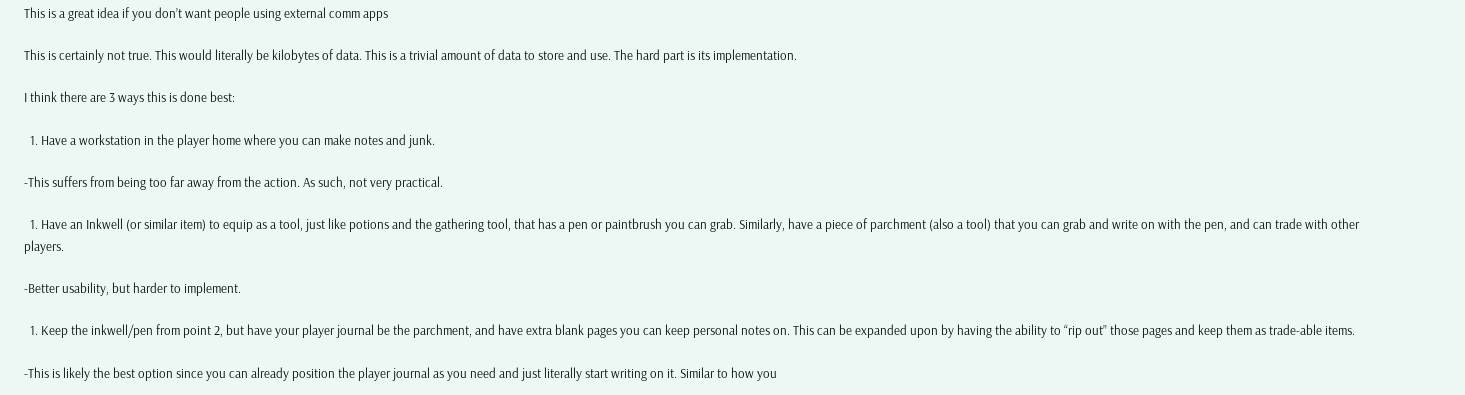This is a great idea if you don’t want people using external comm apps

This is certainly not true. This would literally be kilobytes of data. This is a trivial amount of data to store and use. The hard part is its implementation.

I think there are 3 ways this is done best:

  1. Have a workstation in the player home where you can make notes and junk.

-This suffers from being too far away from the action. As such, not very practical.

  1. Have an Inkwell (or similar item) to equip as a tool, just like potions and the gathering tool, that has a pen or paintbrush you can grab. Similarly, have a piece of parchment (also a tool) that you can grab and write on with the pen, and can trade with other players.

-Better usability, but harder to implement.

  1. Keep the inkwell/pen from point 2, but have your player journal be the parchment, and have extra blank pages you can keep personal notes on. This can be expanded upon by having the ability to “rip out” those pages and keep them as trade-able items.

-This is likely the best option since you can already position the player journal as you need and just literally start writing on it. Similar to how you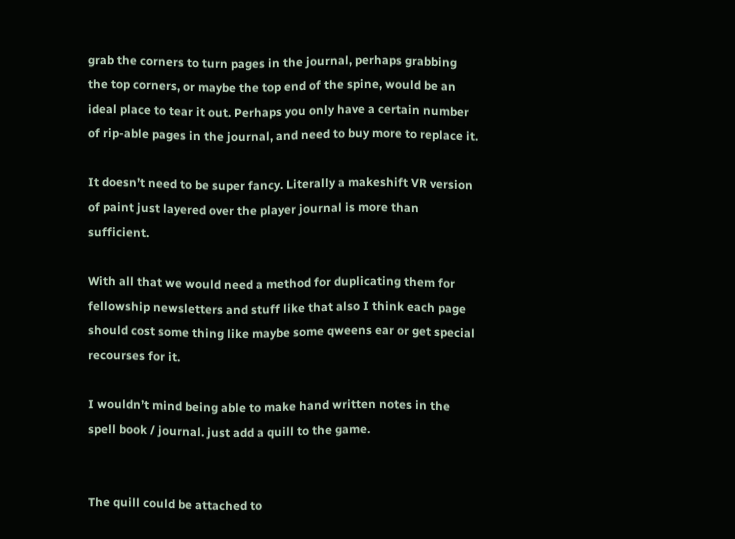grab the corners to turn pages in the journal, perhaps grabbing the top corners, or maybe the top end of the spine, would be an ideal place to tear it out. Perhaps you only have a certain number of rip-able pages in the journal, and need to buy more to replace it.

It doesn’t need to be super fancy. Literally a makeshift VR version of paint just layered over the player journal is more than sufficient.

With all that we would need a method for duplicating them for fellowship newsletters and stuff like that also I think each page should cost some thing like maybe some qweens ear or get special recourses for it.

I wouldn’t mind being able to make hand written notes in the spell book / journal. just add a quill to the game.


The quill could be attached to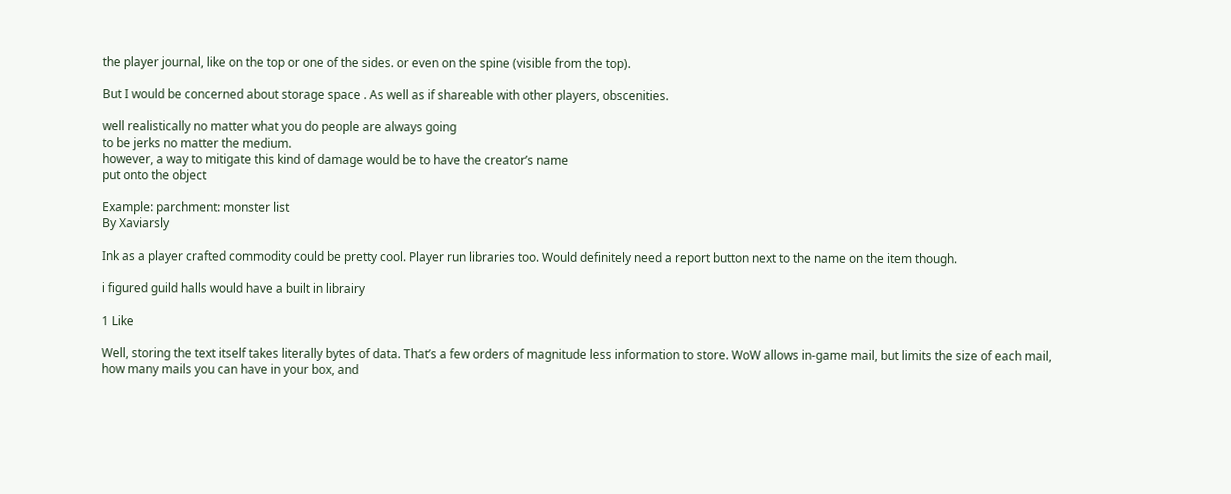the player journal, like on the top or one of the sides. or even on the spine (visible from the top).

But I would be concerned about storage space . As well as if shareable with other players, obscenities.

well realistically no matter what you do people are always going
to be jerks no matter the medium.
however, a way to mitigate this kind of damage would be to have the creator’s name
put onto the object

Example: parchment: monster list
By Xaviarsly

Ink as a player crafted commodity could be pretty cool. Player run libraries too. Would definitely need a report button next to the name on the item though.

i figured guild halls would have a built in librairy

1 Like

Well, storing the text itself takes literally bytes of data. That’s a few orders of magnitude less information to store. WoW allows in-game mail, but limits the size of each mail, how many mails you can have in your box, and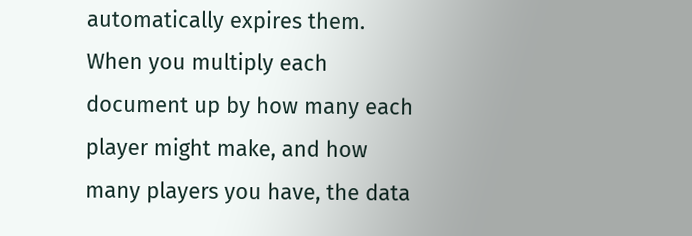automatically expires them. When you multiply each document up by how many each player might make, and how many players you have, the data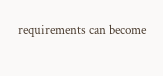requirements can become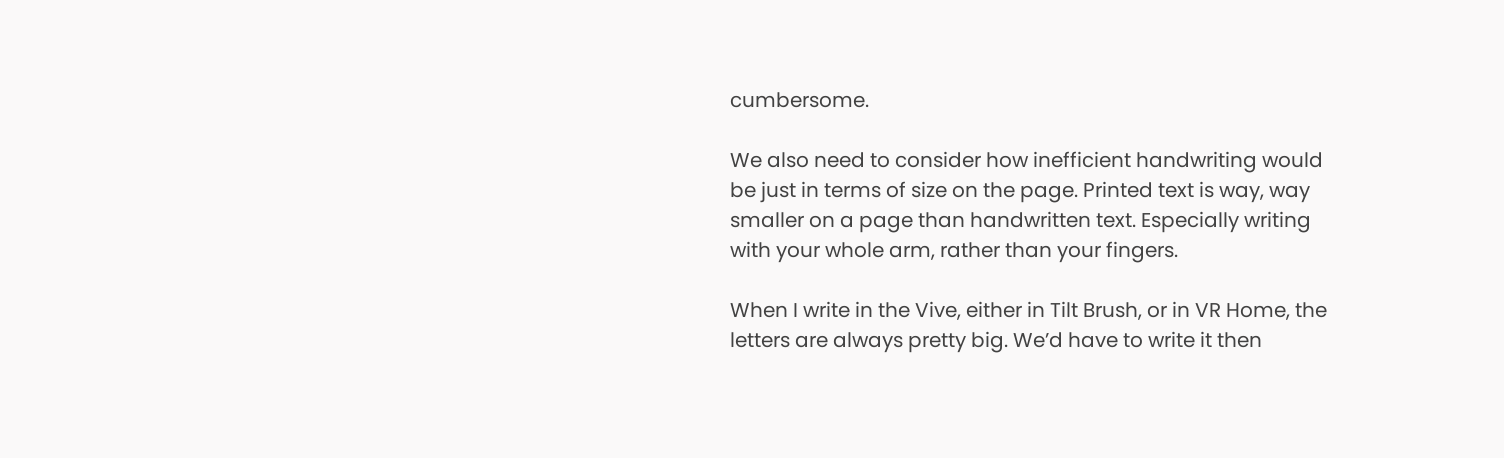cumbersome.

We also need to consider how inefficient handwriting would be just in terms of size on the page. Printed text is way, way smaller on a page than handwritten text. Especially writing with your whole arm, rather than your fingers.

When I write in the Vive, either in Tilt Brush, or in VR Home, the letters are always pretty big. We’d have to write it then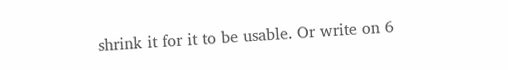shrink it for it to be usable. Or write on 6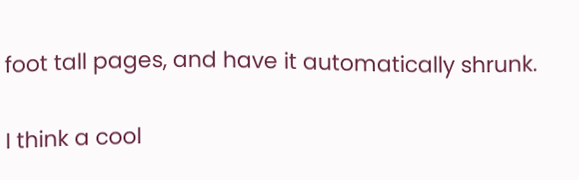foot tall pages, and have it automatically shrunk.

I think a cool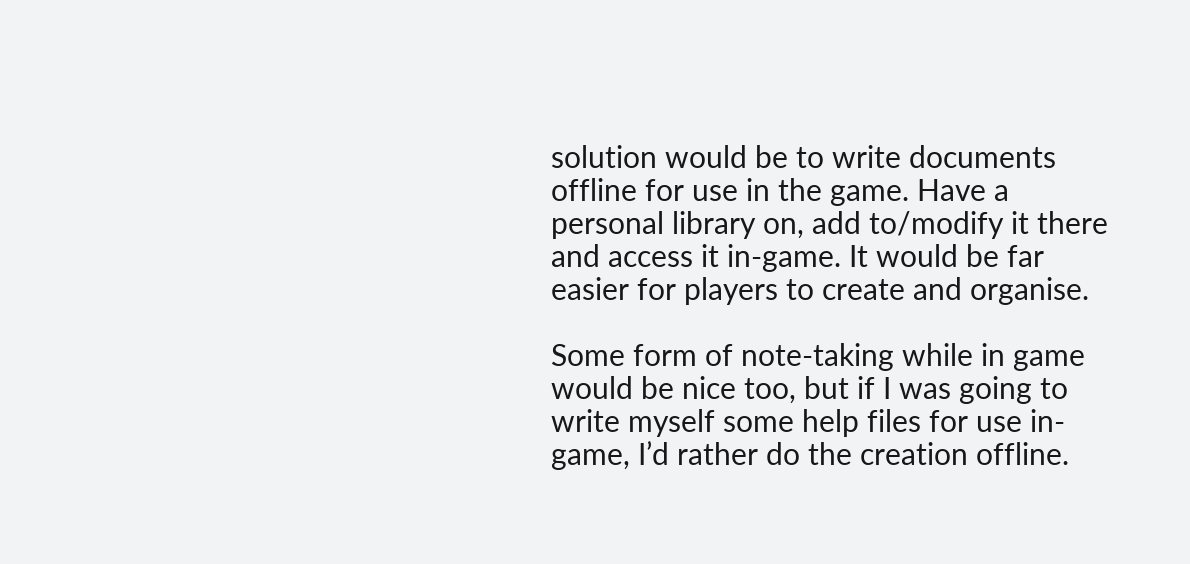solution would be to write documents offline for use in the game. Have a personal library on, add to/modify it there and access it in-game. It would be far easier for players to create and organise.

Some form of note-taking while in game would be nice too, but if I was going to write myself some help files for use in-game, I’d rather do the creation offline.